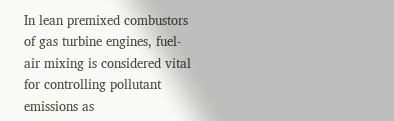In lean premixed combustors of gas turbine engines, fuel-air mixing is considered vital for controlling pollutant emissions as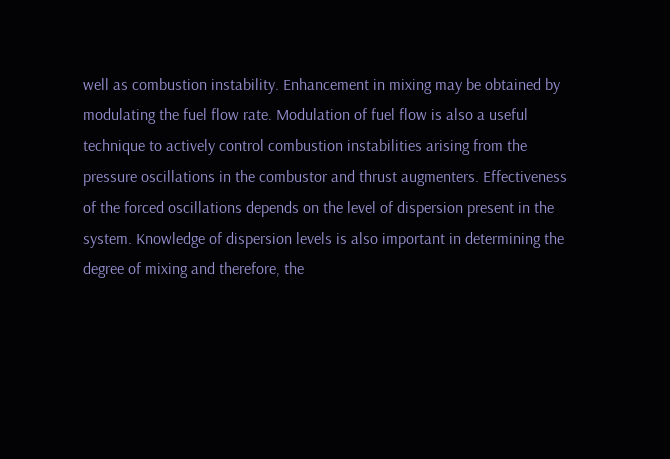well as combustion instability. Enhancement in mixing may be obtained by modulating the fuel flow rate. Modulation of fuel flow is also a useful technique to actively control combustion instabilities arising from the pressure oscillations in the combustor and thrust augmenters. Effectiveness of the forced oscillations depends on the level of dispersion present in the system. Knowledge of dispersion levels is also important in determining the degree of mixing and therefore, the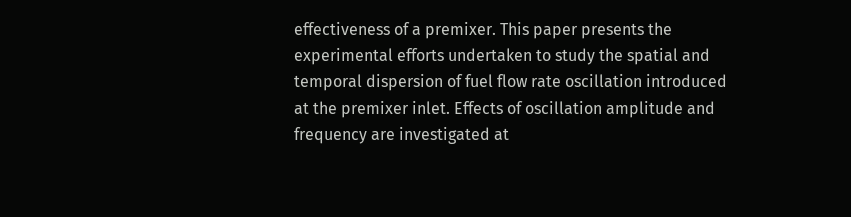effectiveness of a premixer. This paper presents the experimental efforts undertaken to study the spatial and temporal dispersion of fuel flow rate oscillation introduced at the premixer inlet. Effects of oscillation amplitude and frequency are investigated at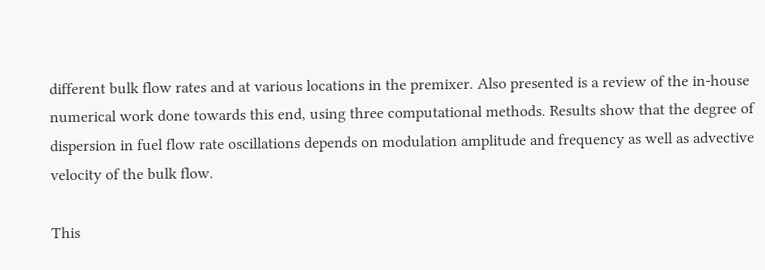different bulk flow rates and at various locations in the premixer. Also presented is a review of the in-house numerical work done towards this end, using three computational methods. Results show that the degree of dispersion in fuel flow rate oscillations depends on modulation amplitude and frequency as well as advective velocity of the bulk flow.

This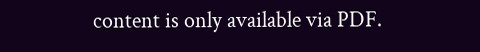content is only available via PDF.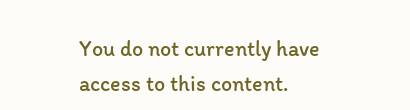You do not currently have access to this content.